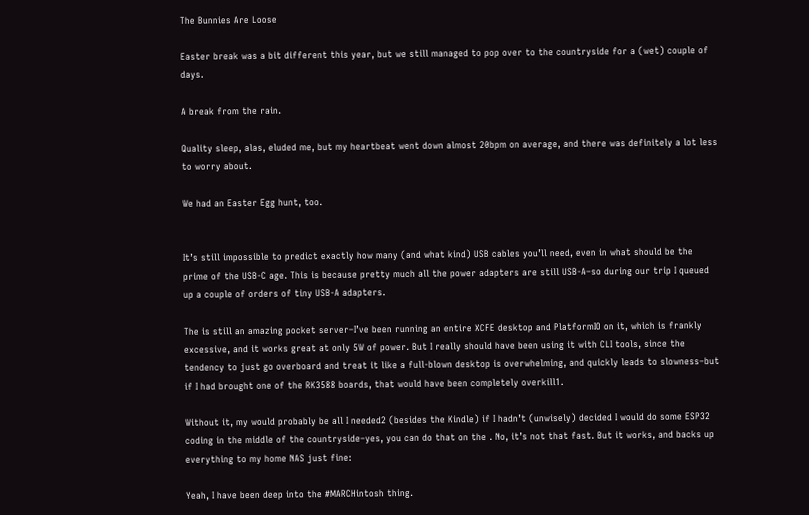The Bunnies Are Loose

Easter break was a bit different this year, but we still managed to pop over to the countryside for a (wet) couple of days.

A break from the rain.

Quality sleep, alas, eluded me, but my heartbeat went down almost 20bpm on average, and there was definitely a lot less to worry about.

We had an Easter Egg hunt, too.


It’s still impossible to predict exactly how many (and what kind) USB cables you’ll need, even in what should be the prime of the USB-C age. This is because pretty much all the power adapters are still USB-A–so during our trip I queued up a couple of orders of tiny USB-A adapters.

The is still an amazing pocket server–I’ve been running an entire XCFE desktop and PlatformIO on it, which is frankly excessive, and it works great at only 5W of power. But I really should have been using it with CLI tools, since the tendency to just go overboard and treat it like a full-blown desktop is overwhelming, and quickly leads to slowness–but if I had brought one of the RK3588 boards, that would have been completely overkill1.

Without it, my would probably be all I needed2 (besides the Kindle) if I hadn’t (unwisely) decided I would do some ESP32 coding in the middle of the countryside–yes, you can do that on the . No, it’s not that fast. But it works, and backs up everything to my home NAS just fine:

Yeah, I have been deep into the #MARCHintosh thing.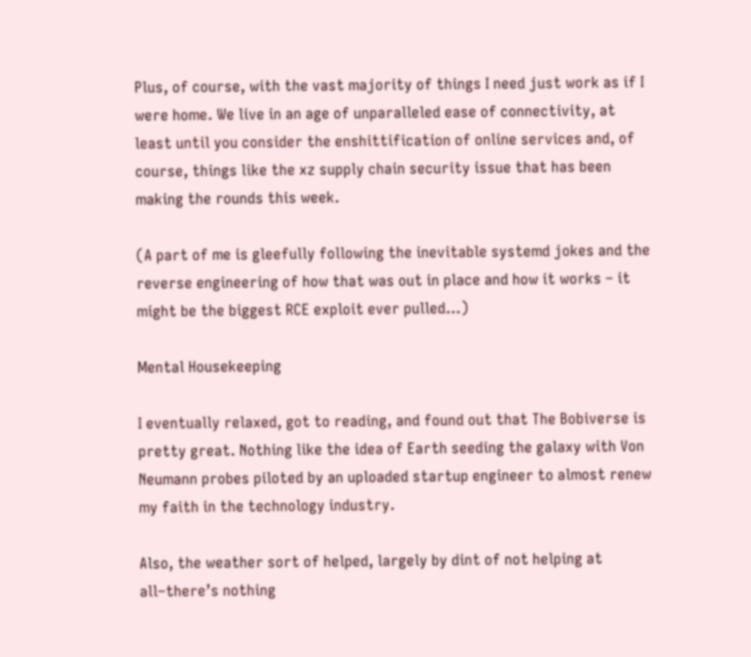Plus, of course, with the vast majority of things I need just work as if I were home. We live in an age of unparalleled ease of connectivity, at least until you consider the enshittification of online services and, of course, things like the xz supply chain security issue that has been making the rounds this week.

(A part of me is gleefully following the inevitable systemd jokes and the reverse engineering of how that was out in place and how it works – it might be the biggest RCE exploit ever pulled…)

Mental Housekeeping

I eventually relaxed, got to reading, and found out that The Bobiverse is pretty great. Nothing like the idea of Earth seeding the galaxy with Von Neumann probes piloted by an uploaded startup engineer to almost renew my faith in the technology industry.

Also, the weather sort of helped, largely by dint of not helping at all–there’s nothing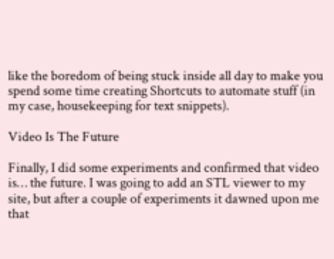like the boredom of being stuck inside all day to make you spend some time creating Shortcuts to automate stuff (in my case, housekeeping for text snippets).

Video Is The Future

Finally, I did some experiments and confirmed that video is… the future. I was going to add an STL viewer to my site, but after a couple of experiments it dawned upon me that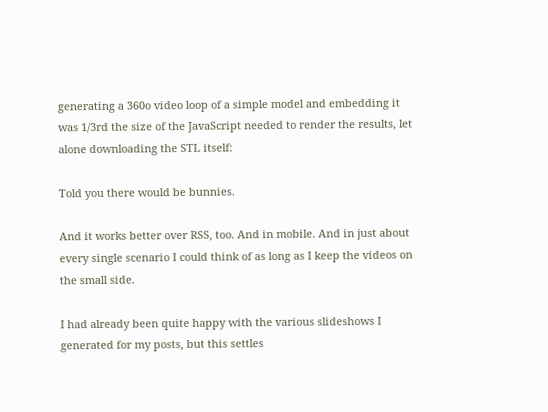generating a 360o video loop of a simple model and embedding it was 1/3rd the size of the JavaScript needed to render the results, let alone downloading the STL itself:

Told you there would be bunnies.

And it works better over RSS, too. And in mobile. And in just about every single scenario I could think of as long as I keep the videos on the small side.

I had already been quite happy with the various slideshows I generated for my posts, but this settles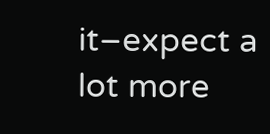it–expect a lot more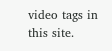video tags in this site.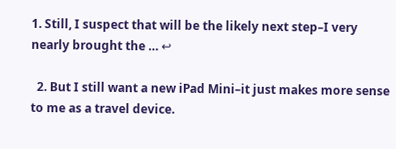1. Still, I suspect that will be the likely next step–I very nearly brought the … ↩

  2. But I still want a new iPad Mini–it just makes more sense to me as a travel device.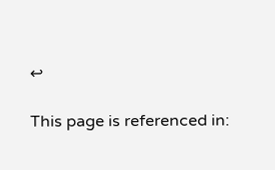↩

This page is referenced in: